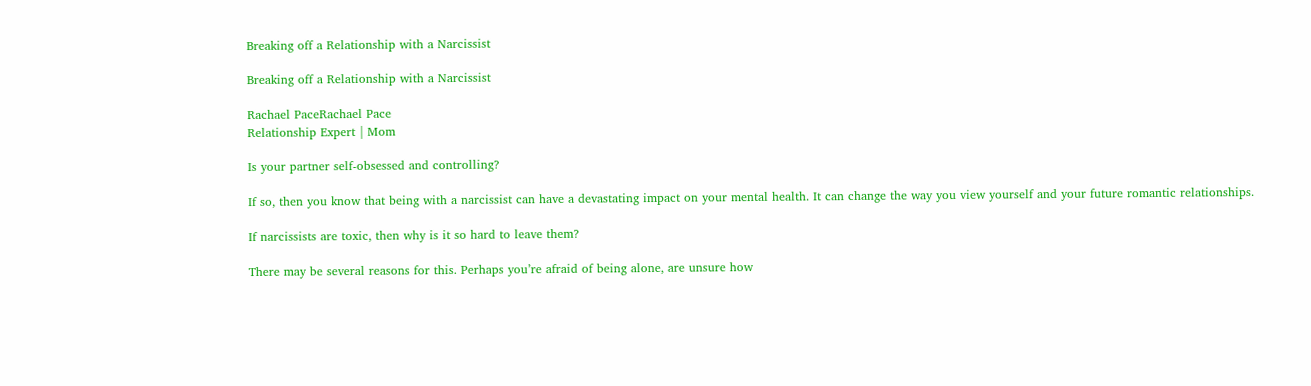Breaking off a Relationship with a Narcissist

Breaking off a Relationship with a Narcissist

Rachael PaceRachael Pace
Relationship Expert | Mom

Is your partner self-obsessed and controlling?

If so, then you know that being with a narcissist can have a devastating impact on your mental health. It can change the way you view yourself and your future romantic relationships.

If narcissists are toxic, then why is it so hard to leave them?

There may be several reasons for this. Perhaps you’re afraid of being alone, are unsure how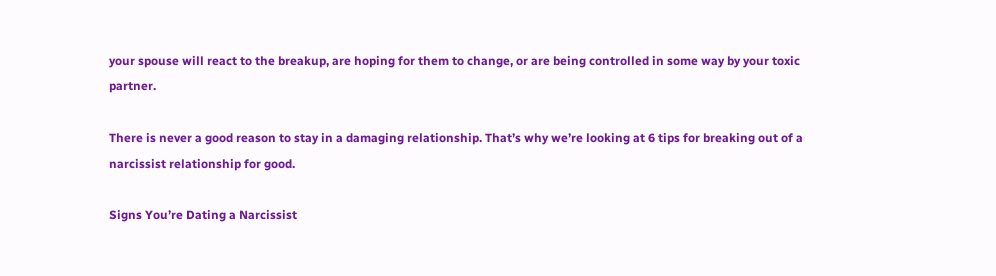your spouse will react to the breakup, are hoping for them to change, or are being controlled in some way by your toxic partner.

There is never a good reason to stay in a damaging relationship. That’s why we’re looking at 6 tips for breaking out of a narcissist relationship for good.

Signs You’re Dating a Narcissist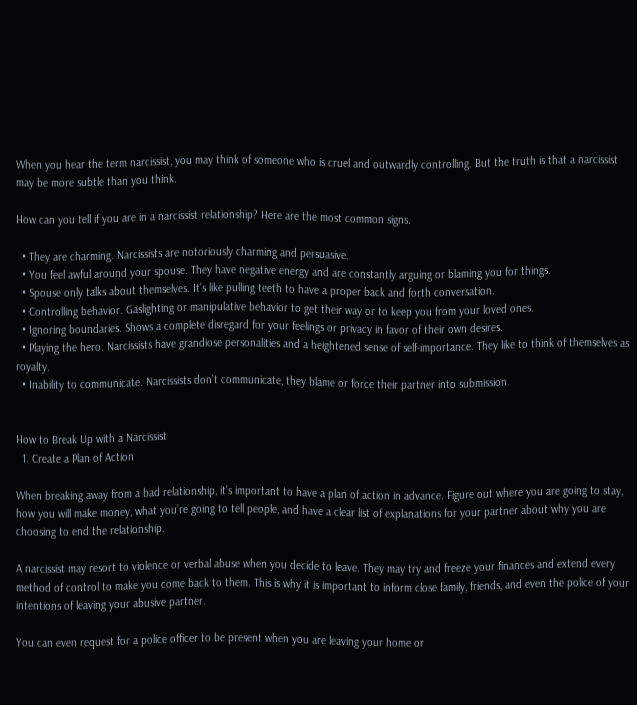When you hear the term narcissist, you may think of someone who is cruel and outwardly controlling. But the truth is that a narcissist may be more subtle than you think.

How can you tell if you are in a narcissist relationship? Here are the most common signs.

  • They are charming. Narcissists are notoriously charming and persuasive.
  • You feel awful around your spouse. They have negative energy and are constantly arguing or blaming you for things.
  • Spouse only talks about themselves. It’s like pulling teeth to have a proper back and forth conversation.
  • Controlling behavior. Gaslighting or manipulative behavior to get their way or to keep you from your loved ones.
  • Ignoring boundaries. Shows a complete disregard for your feelings or privacy in favor of their own desires.
  • Playing the hero. Narcissists have grandiose personalities and a heightened sense of self-importance. They like to think of themselves as royalty.
  • Inability to communicate. Narcissists don’t communicate, they blame or force their partner into submission.


How to Break Up with a Narcissist
  1. Create a Plan of Action

When breaking away from a bad relationship, it’s important to have a plan of action in advance. Figure out where you are going to stay, how you will make money, what you’re going to tell people, and have a clear list of explanations for your partner about why you are choosing to end the relationship.

A narcissist may resort to violence or verbal abuse when you decide to leave. They may try and freeze your finances and extend every method of control to make you come back to them. This is why it is important to inform close family, friends, and even the police of your intentions of leaving your abusive partner.

You can even request for a police officer to be present when you are leaving your home or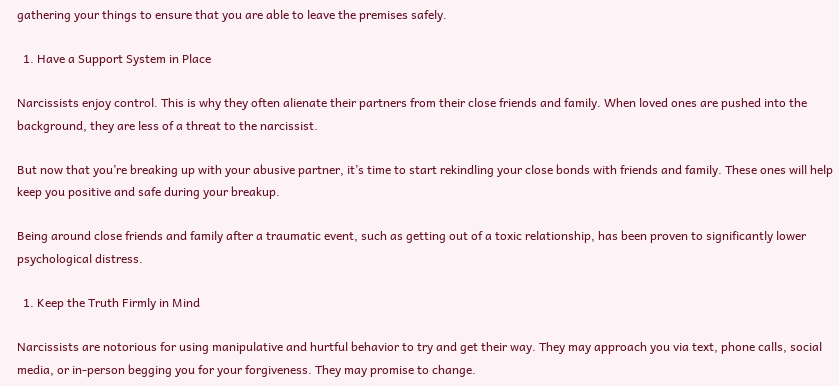gathering your things to ensure that you are able to leave the premises safely.

  1. Have a Support System in Place

Narcissists enjoy control. This is why they often alienate their partners from their close friends and family. When loved ones are pushed into the background, they are less of a threat to the narcissist.

But now that you’re breaking up with your abusive partner, it’s time to start rekindling your close bonds with friends and family. These ones will help keep you positive and safe during your breakup.

Being around close friends and family after a traumatic event, such as getting out of a toxic relationship, has been proven to significantly lower psychological distress.

  1. Keep the Truth Firmly in Mind

Narcissists are notorious for using manipulative and hurtful behavior to try and get their way. They may approach you via text, phone calls, social media, or in-person begging you for your forgiveness. They may promise to change.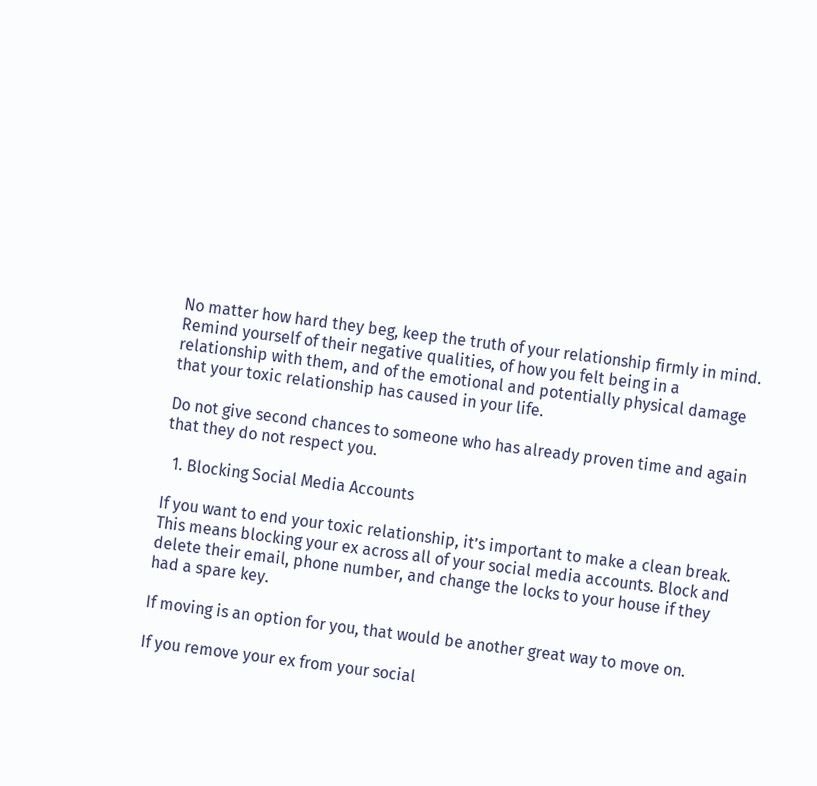No matter how hard they beg, keep the truth of your relationship firmly in mind. Remind yourself of their negative qualities, of how you felt being in a relationship with them, and of the emotional and potentially physical damage that your toxic relationship has caused in your life.

Do not give second chances to someone who has already proven time and again that they do not respect you.

  1. Blocking Social Media Accounts

If you want to end your toxic relationship, it’s important to make a clean break. This means blocking your ex across all of your social media accounts. Block and delete their email, phone number, and change the locks to your house if they had a spare key.

If moving is an option for you, that would be another great way to move on.

If you remove your ex from your social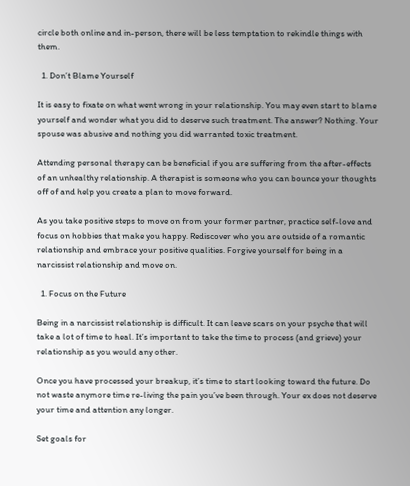circle both online and in-person, there will be less temptation to rekindle things with them.

  1. Don’t Blame Yourself

It is easy to fixate on what went wrong in your relationship. You may even start to blame yourself and wonder what you did to deserve such treatment. The answer? Nothing. Your spouse was abusive and nothing you did warranted toxic treatment.

Attending personal therapy can be beneficial if you are suffering from the after-effects of an unhealthy relationship. A therapist is someone who you can bounce your thoughts off of and help you create a plan to move forward.

As you take positive steps to move on from your former partner, practice self-love and focus on hobbies that make you happy. Rediscover who you are outside of a romantic relationship and embrace your positive qualities. Forgive yourself for being in a narcissist relationship and move on.

  1. Focus on the Future

Being in a narcissist relationship is difficult. It can leave scars on your psyche that will take a lot of time to heal. It’s important to take the time to process (and grieve) your relationship as you would any other.

Once you have processed your breakup, it’s time to start looking toward the future. Do not waste anymore time re-living the pain you’ve been through. Your ex does not deserve your time and attention any longer.

Set goals for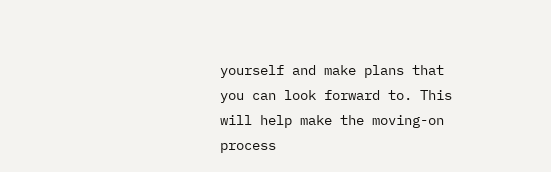yourself and make plans that you can look forward to. This will help make the moving-on process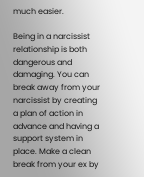much easier.

Being in a narcissist relationship is both dangerous and damaging. You can break away from your narcissist by creating a plan of action in advance and having a support system in place. Make a clean break from your ex by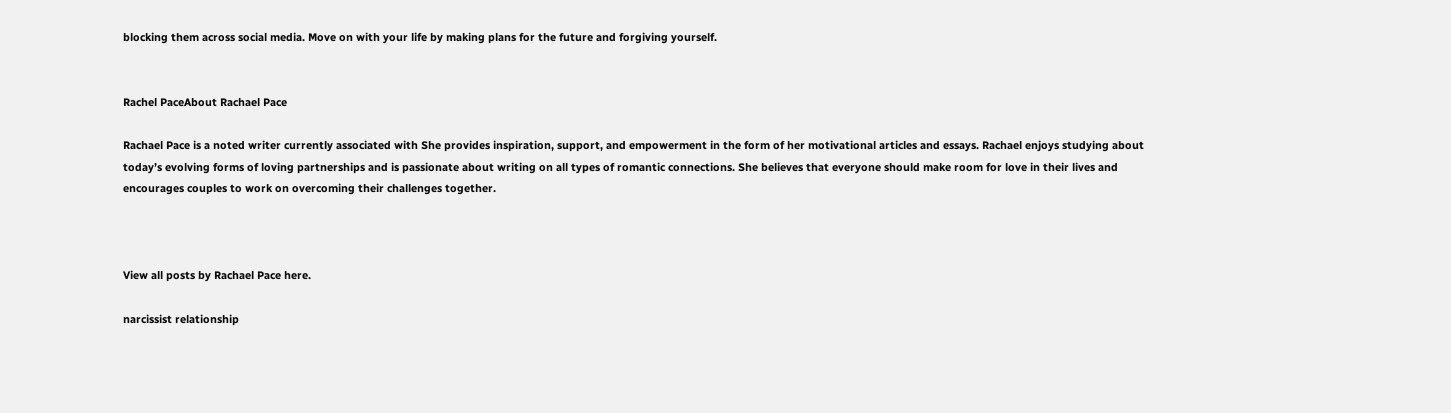blocking them across social media. Move on with your life by making plans for the future and forgiving yourself.


Rachel PaceAbout Rachael Pace

Rachael Pace is a noted writer currently associated with She provides inspiration, support, and empowerment in the form of her motivational articles and essays. Rachael enjoys studying about today’s evolving forms of loving partnerships and is passionate about writing on all types of romantic connections. She believes that everyone should make room for love in their lives and encourages couples to work on overcoming their challenges together.



View all posts by Rachael Pace here.

narcissist relationship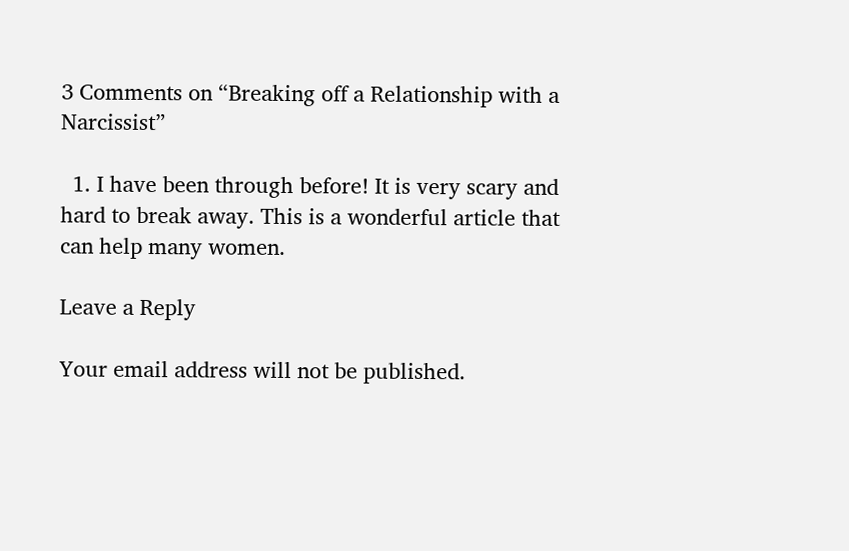3 Comments on “Breaking off a Relationship with a Narcissist”

  1. I have been through before! It is very scary and hard to break away. This is a wonderful article that can help many women.

Leave a Reply

Your email address will not be published.